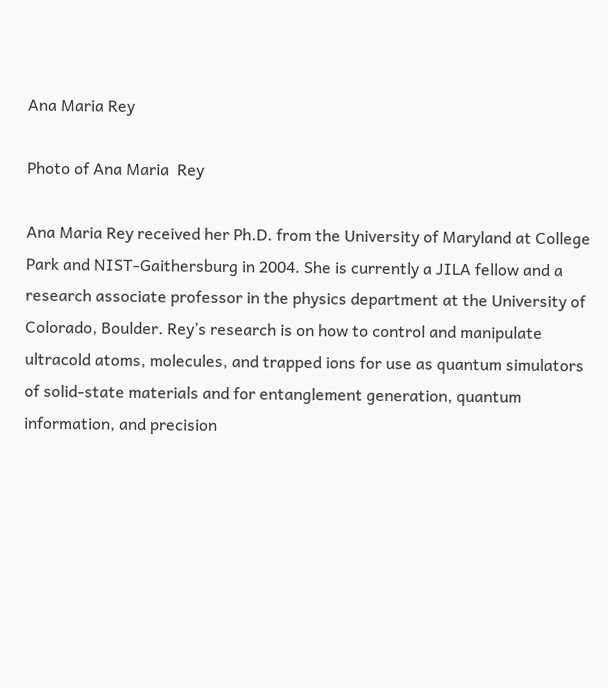Ana Maria Rey

Photo of Ana Maria  Rey

Ana Maria Rey received her Ph.D. from the University of Maryland at College Park and NIST-Gaithersburg in 2004. She is currently a JILA fellow and a research associate professor in the physics department at the University of Colorado, Boulder. Rey’s research is on how to control and manipulate ultracold atoms, molecules, and trapped ions for use as quantum simulators of solid-state materials and for entanglement generation, quantum information, and precision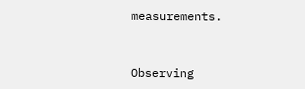measurements.


Observing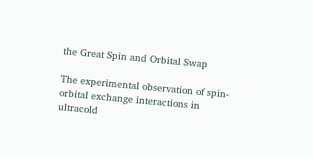the Great Spin and Orbital Swap

The experimental observation of spin-orbital exchange interactions in ultracold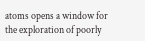atoms opens a window for the exploration of poorly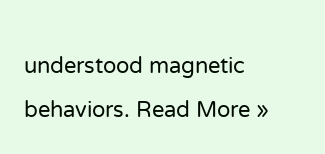understood magnetic behaviors. Read More »